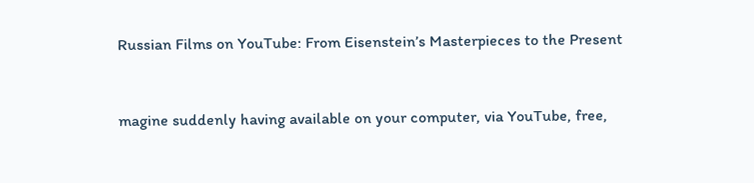Russian Films on YouTube: From Eisenstein’s Masterpieces to the Present


magine suddenly having available on your computer, via YouTube, free,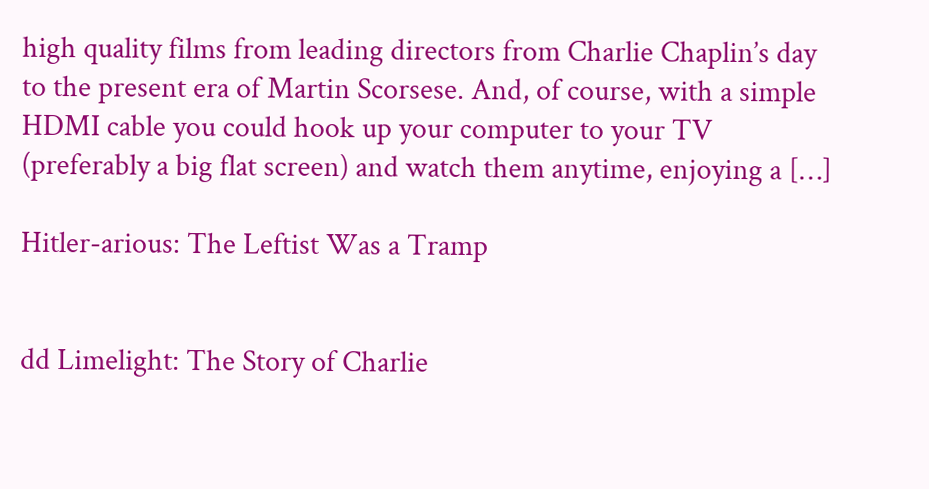high quality films from leading directors from Charlie Chaplin’s day to the present era of Martin Scorsese. And, of course, with a simple HDMI cable you could hook up your computer to your TV (preferably a big flat screen) and watch them anytime, enjoying a […]

Hitler-arious: The Leftist Was a Tramp


dd Limelight: The Story of Charlie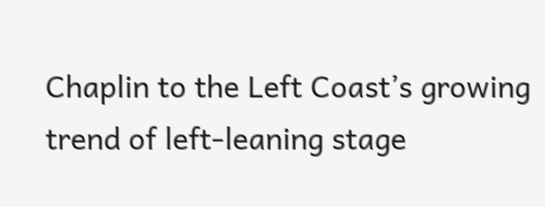Chaplin to the Left Coast’s growing trend of left-leaning stage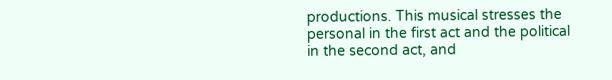productions. This musical stresses the personal in the first act and the political in the second act, and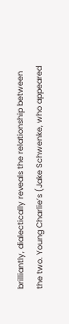brilliantly, dialectically reveals the relationship between the two. Young Charlie’s (Jake Schwenke, who appeared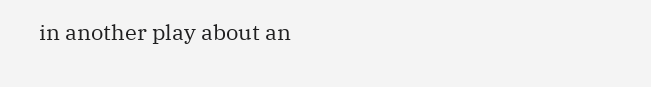in another play about an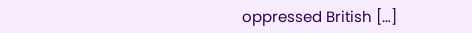oppressed British […]